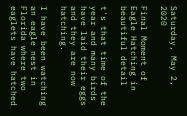Saturday, May 2, 2020

Final Moment of Eagle Hatching in beautiful detail

t's that time of the year and many birds have laid their eggs and they are now hatching.

I have been watching an eagle nest in Florida where two eaglets have hatched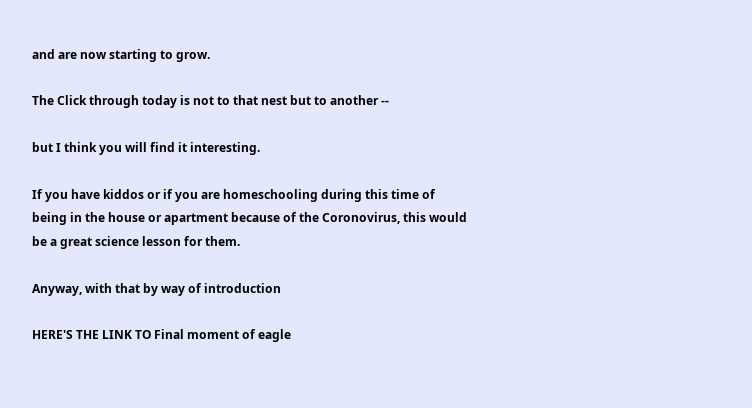and are now starting to grow.

The Click through today is not to that nest but to another --

but I think you will find it interesting.

If you have kiddos or if you are homeschooling during this time of being in the house or apartment because of the Coronovirus, this would be a great science lesson for them.

Anyway, with that by way of introduction

HERE'S THE LINK TO Final moment of eagle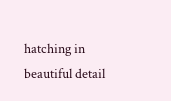hatching in beautiful detail